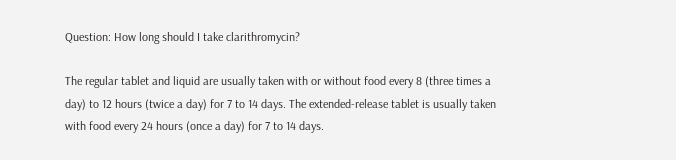Question: How long should I take clarithromycin?

The regular tablet and liquid are usually taken with or without food every 8 (three times a day) to 12 hours (twice a day) for 7 to 14 days. The extended-release tablet is usually taken with food every 24 hours (once a day) for 7 to 14 days.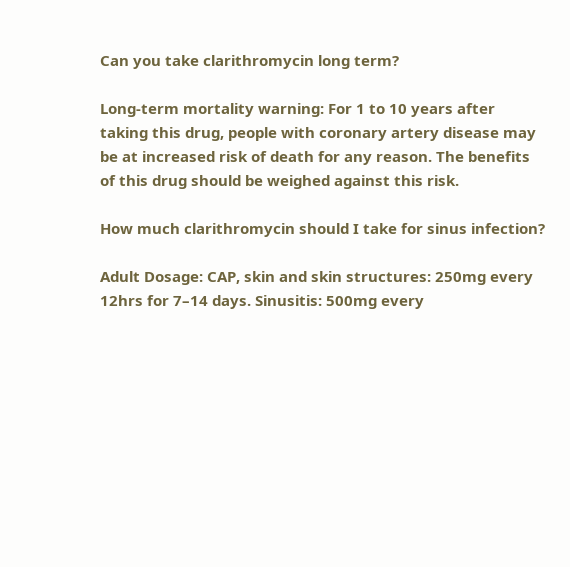Can you take clarithromycin long term?

Long-term mortality warning: For 1 to 10 years after taking this drug, people with coronary artery disease may be at increased risk of death for any reason. The benefits of this drug should be weighed against this risk.

How much clarithromycin should I take for sinus infection?

Adult Dosage: CAP, skin and skin structures: 250mg every 12hrs for 7–14 days. Sinusitis: 500mg every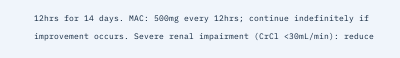12hrs for 14 days. MAC: 500mg every 12hrs; continue indefinitely if improvement occurs. Severe renal impairment (CrCl <30mL/min): reduce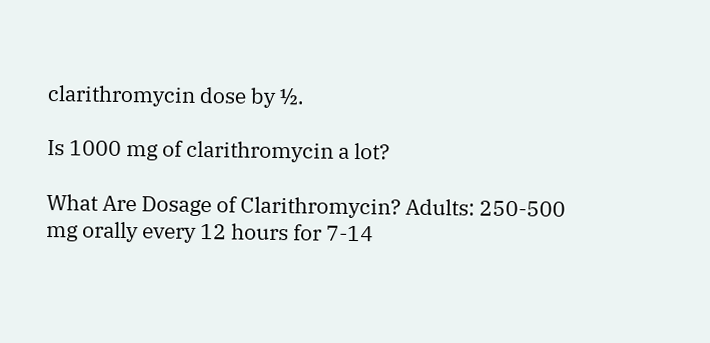clarithromycin dose by ½.

Is 1000 mg of clarithromycin a lot?

What Are Dosage of Clarithromycin? Adults: 250-500 mg orally every 12 hours for 7-14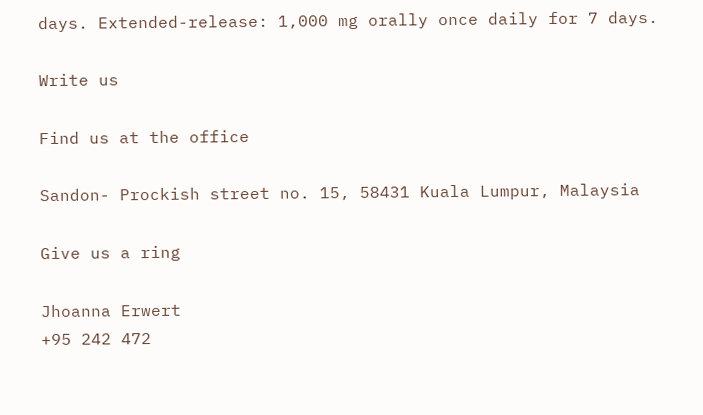days. Extended-release: 1,000 mg orally once daily for 7 days.

Write us

Find us at the office

Sandon- Prockish street no. 15, 58431 Kuala Lumpur, Malaysia

Give us a ring

Jhoanna Erwert
+95 242 472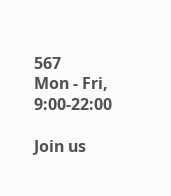567
Mon - Fri, 9:00-22:00

Join us